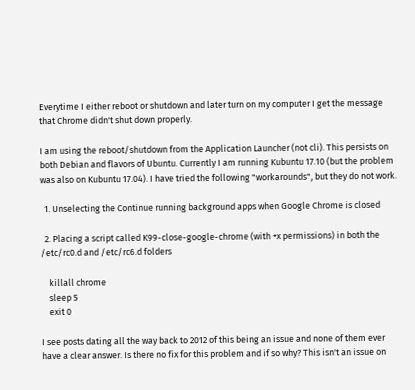Everytime I either reboot or shutdown and later turn on my computer I get the message that Chrome didn't shut down properly.

I am using the reboot/shutdown from the Application Launcher (not cli). This persists on both Debian and flavors of Ubuntu. Currently I am running Kubuntu 17.10 (but the problem was also on Kubuntu 17.04). I have tried the following "workarounds", but they do not work.

  1. Unselecting the Continue running background apps when Google Chrome is closed

  2. Placing a script called K99-close-google-chrome (with +x permissions) in both the /etc/rc0.d and /etc/rc6.d folders

    killall chrome
    sleep 5
    exit 0

I see posts dating all the way back to 2012 of this being an issue and none of them ever have a clear answer. Is there no fix for this problem and if so why? This isn't an issue on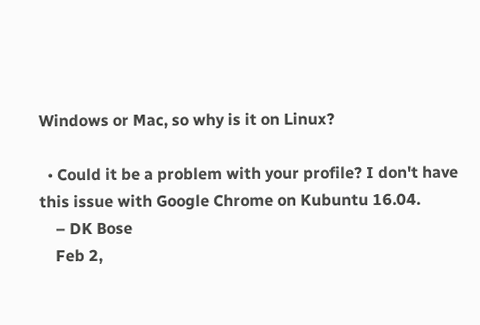Windows or Mac, so why is it on Linux?

  • Could it be a problem with your profile? I don't have this issue with Google Chrome on Kubuntu 16.04.
    – DK Bose
    Feb 2,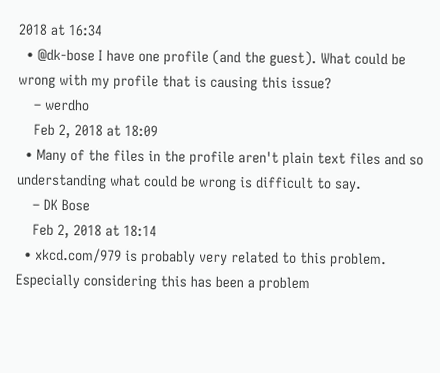2018 at 16:34
  • @dk-bose I have one profile (and the guest). What could be wrong with my profile that is causing this issue?
    – werdho
    Feb 2, 2018 at 18:09
  • Many of the files in the profile aren't plain text files and so understanding what could be wrong is difficult to say.
    – DK Bose
    Feb 2, 2018 at 18:14
  • xkcd.com/979 is probably very related to this problem. Especially considering this has been a problem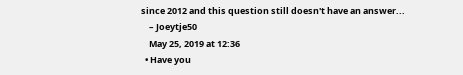since 2012 and this question still doesn't have an answer...
    – Joeytje50
    May 25, 2019 at 12:36
  • Have you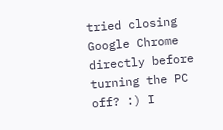tried closing Google Chrome directly before turning the PC off? :) I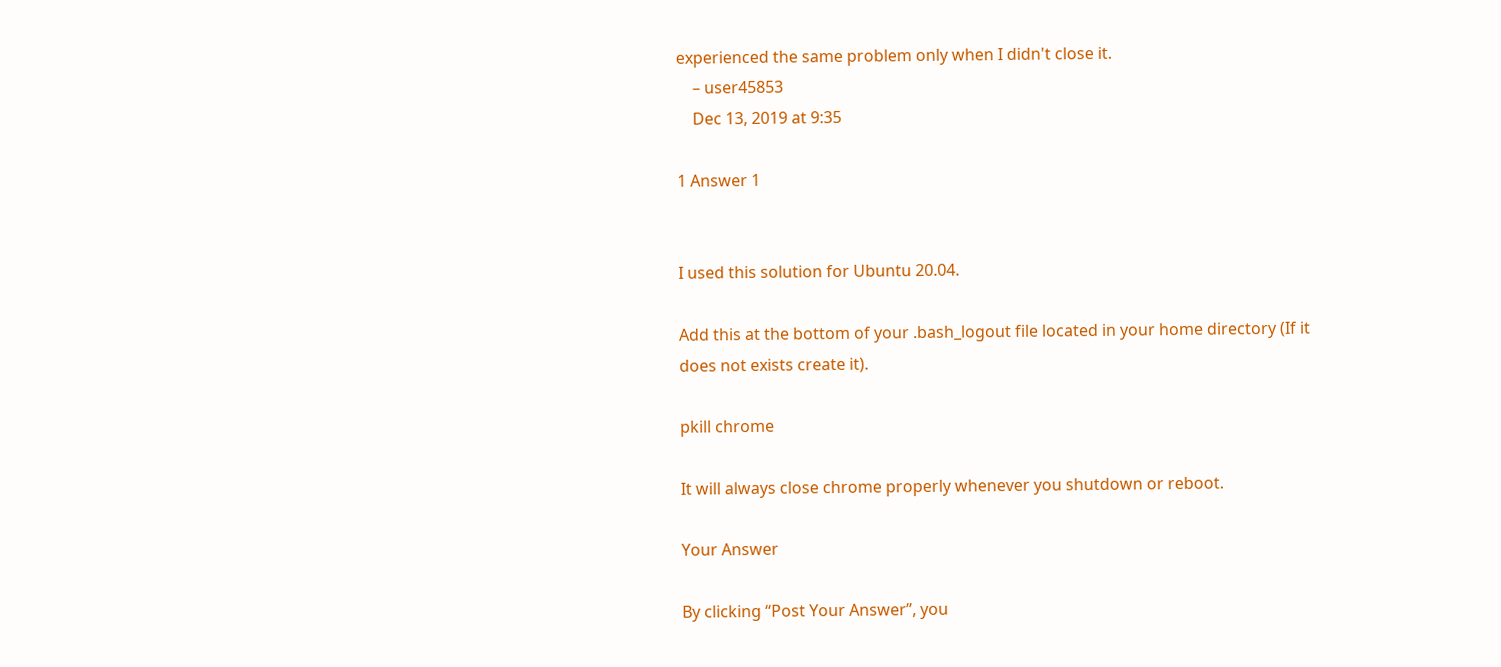experienced the same problem only when I didn't close it.
    – user45853
    Dec 13, 2019 at 9:35

1 Answer 1


I used this solution for Ubuntu 20.04.

Add this at the bottom of your .bash_logout file located in your home directory (If it does not exists create it).

pkill chrome

It will always close chrome properly whenever you shutdown or reboot.

Your Answer

By clicking “Post Your Answer”, you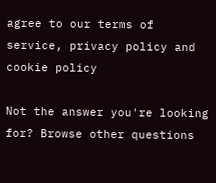agree to our terms of service, privacy policy and cookie policy

Not the answer you're looking for? Browse other questions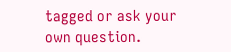tagged or ask your own question.